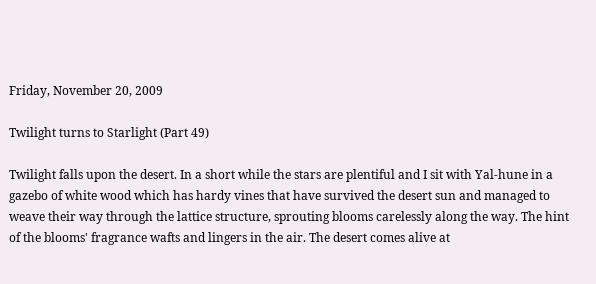Friday, November 20, 2009

Twilight turns to Starlight (Part 49)

Twilight falls upon the desert. In a short while the stars are plentiful and I sit with Yal-hune in a gazebo of white wood which has hardy vines that have survived the desert sun and managed to weave their way through the lattice structure, sprouting blooms carelessly along the way. The hint of the blooms' fragrance wafts and lingers in the air. The desert comes alive at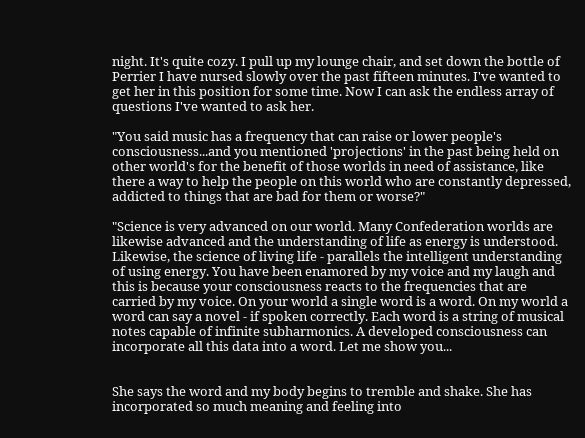night. It's quite cozy. I pull up my lounge chair, and set down the bottle of Perrier I have nursed slowly over the past fifteen minutes. I've wanted to get her in this position for some time. Now I can ask the endless array of questions I've wanted to ask her.

"You said music has a frequency that can raise or lower people's consciousness...and you mentioned 'projections' in the past being held on other world's for the benefit of those worlds in need of assistance, like there a way to help the people on this world who are constantly depressed, addicted to things that are bad for them or worse?"

"Science is very advanced on our world. Many Confederation worlds are likewise advanced and the understanding of life as energy is understood. Likewise, the science of living life - parallels the intelligent understanding of using energy. You have been enamored by my voice and my laugh and this is because your consciousness reacts to the frequencies that are carried by my voice. On your world a single word is a word. On my world a word can say a novel - if spoken correctly. Each word is a string of musical notes capable of infinite subharmonics. A developed consciousness can incorporate all this data into a word. Let me show you...


She says the word and my body begins to tremble and shake. She has incorporated so much meaning and feeling into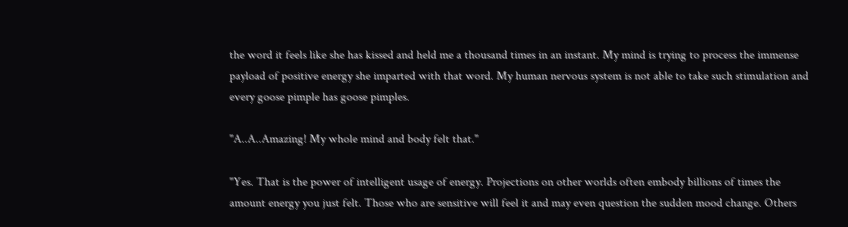the word it feels like she has kissed and held me a thousand times in an instant. My mind is trying to process the immense payload of positive energy she imparted with that word. My human nervous system is not able to take such stimulation and every goose pimple has goose pimples.

"A..A..Amazing! My whole mind and body felt that."

"Yes. That is the power of intelligent usage of energy. Projections on other worlds often embody billions of times the amount energy you just felt. Those who are sensitive will feel it and may even question the sudden mood change. Others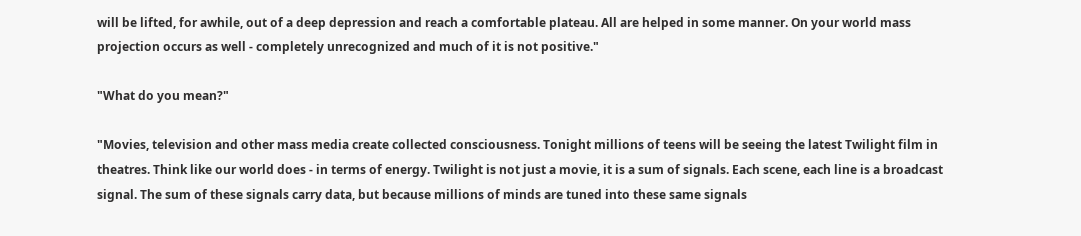will be lifted, for awhile, out of a deep depression and reach a comfortable plateau. All are helped in some manner. On your world mass projection occurs as well - completely unrecognized and much of it is not positive."

"What do you mean?"

"Movies, television and other mass media create collected consciousness. Tonight millions of teens will be seeing the latest Twilight film in theatres. Think like our world does - in terms of energy. Twilight is not just a movie, it is a sum of signals. Each scene, each line is a broadcast signal. The sum of these signals carry data, but because millions of minds are tuned into these same signals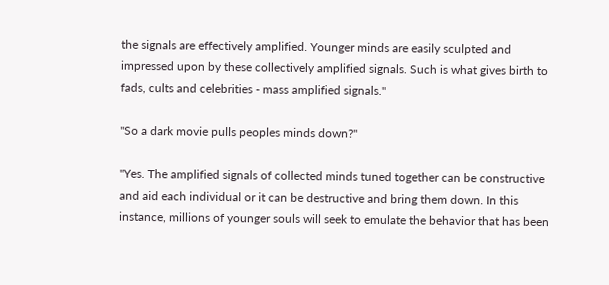the signals are effectively amplified. Younger minds are easily sculpted and impressed upon by these collectively amplified signals. Such is what gives birth to fads, cults and celebrities - mass amplified signals."

"So a dark movie pulls peoples minds down?"

"Yes. The amplified signals of collected minds tuned together can be constructive and aid each individual or it can be destructive and bring them down. In this instance, millions of younger souls will seek to emulate the behavior that has been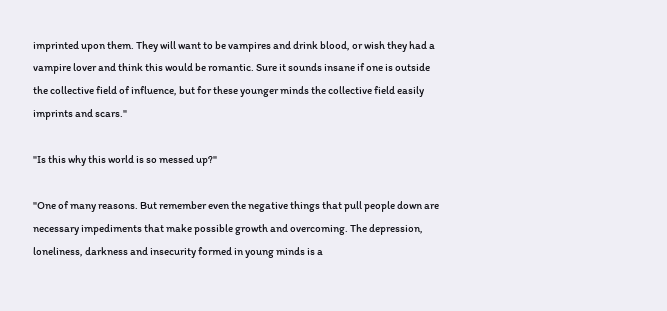imprinted upon them. They will want to be vampires and drink blood, or wish they had a vampire lover and think this would be romantic. Sure it sounds insane if one is outside the collective field of influence, but for these younger minds the collective field easily imprints and scars."

"Is this why this world is so messed up?"

"One of many reasons. But remember even the negative things that pull people down are necessary impediments that make possible growth and overcoming. The depression, loneliness, darkness and insecurity formed in young minds is a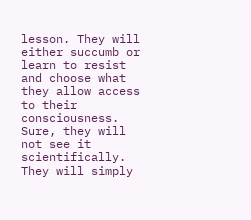lesson. They will either succumb or learn to resist and choose what they allow access to their consciousness. Sure, they will not see it scientifically. They will simply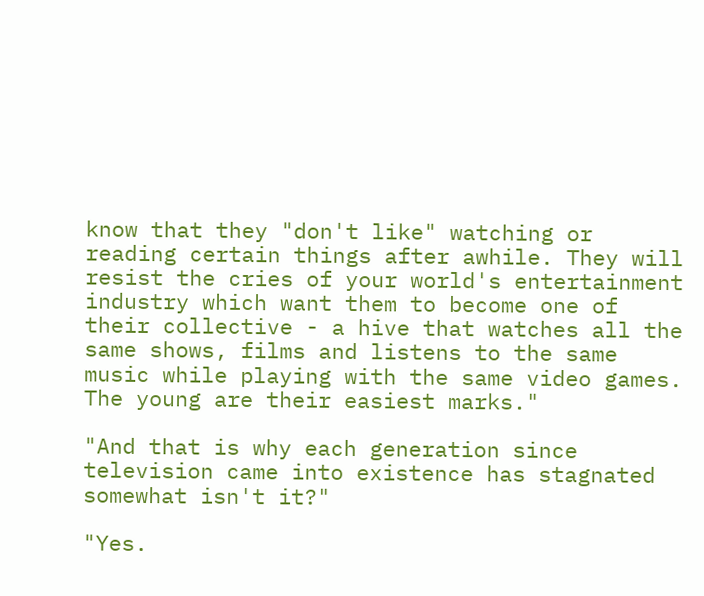know that they "don't like" watching or reading certain things after awhile. They will resist the cries of your world's entertainment industry which want them to become one of their collective - a hive that watches all the same shows, films and listens to the same music while playing with the same video games. The young are their easiest marks."

"And that is why each generation since television came into existence has stagnated somewhat isn't it?"

"Yes.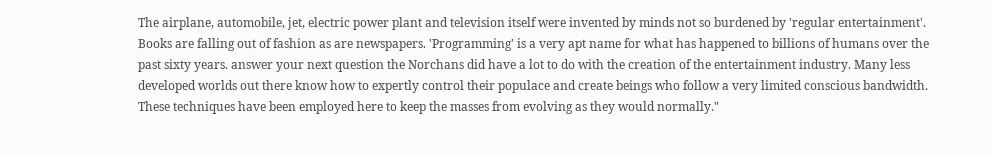The airplane, automobile, jet, electric power plant and television itself were invented by minds not so burdened by 'regular entertainment'. Books are falling out of fashion as are newspapers. 'Programming' is a very apt name for what has happened to billions of humans over the past sixty years. answer your next question the Norchans did have a lot to do with the creation of the entertainment industry. Many less developed worlds out there know how to expertly control their populace and create beings who follow a very limited conscious bandwidth. These techniques have been employed here to keep the masses from evolving as they would normally."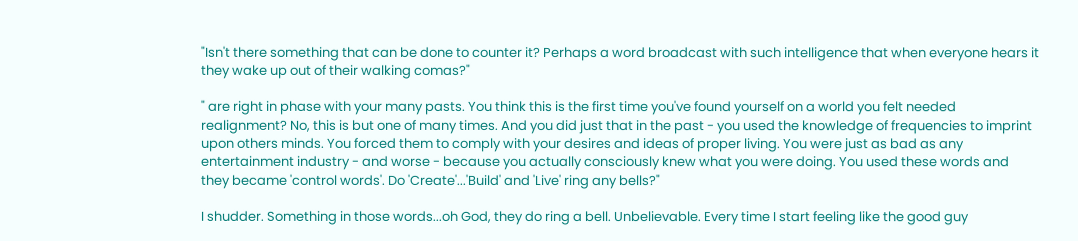"Isn't there something that can be done to counter it? Perhaps a word broadcast with such intelligence that when everyone hears it they wake up out of their walking comas?"

" are right in phase with your many pasts. You think this is the first time you've found yourself on a world you felt needed realignment? No, this is but one of many times. And you did just that in the past - you used the knowledge of frequencies to imprint upon others minds. You forced them to comply with your desires and ideas of proper living. You were just as bad as any entertainment industry - and worse - because you actually consciously knew what you were doing. You used these words and they became 'control words'. Do 'Create'...'Build' and 'Live' ring any bells?"

I shudder. Something in those words...oh God, they do ring a bell. Unbelievable. Every time I start feeling like the good guy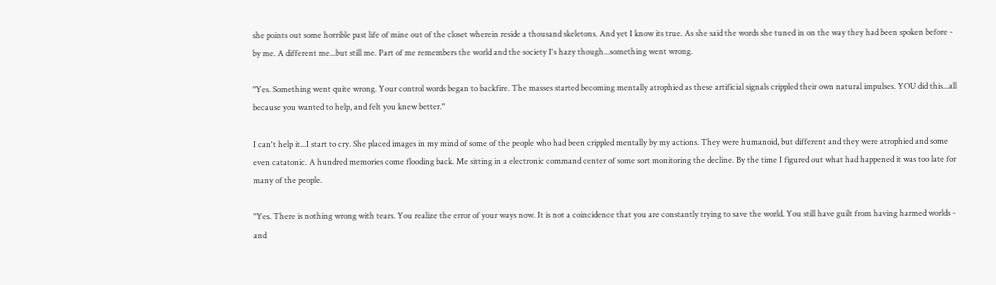she points out some horrible past life of mine out of the closet wherein reside a thousand skeletons. And yet I know its true. As she said the words she tuned in on the way they had been spoken before - by me. A different me...but still me. Part of me remembers the world and the society I's hazy though...something went wrong.

"Yes. Something went quite wrong. Your control words began to backfire. The masses started becoming mentally atrophied as these artificial signals crippled their own natural impulses. YOU did this...all because you wanted to help, and felt you knew better."

I can't help it...I start to cry. She placed images in my mind of some of the people who had been crippled mentally by my actions. They were humanoid, but different and they were atrophied and some even catatonic. A hundred memories come flooding back. Me sitting in a electronic command center of some sort monitoring the decline. By the time I figured out what had happened it was too late for many of the people.

"Yes. There is nothing wrong with tears. You realize the error of your ways now. It is not a coincidence that you are constantly trying to save the world. You still have guilt from having harmed worlds - and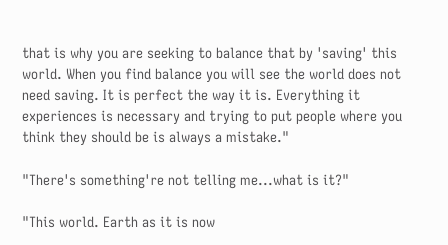that is why you are seeking to balance that by 'saving' this world. When you find balance you will see the world does not need saving. It is perfect the way it is. Everything it experiences is necessary and trying to put people where you think they should be is always a mistake."

"There's something're not telling me...what is it?"

"This world. Earth as it is now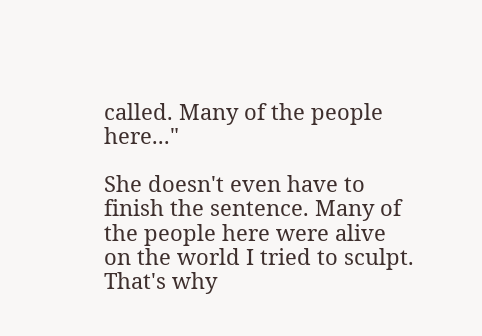called. Many of the people here..."

She doesn't even have to finish the sentence. Many of the people here were alive on the world I tried to sculpt. That's why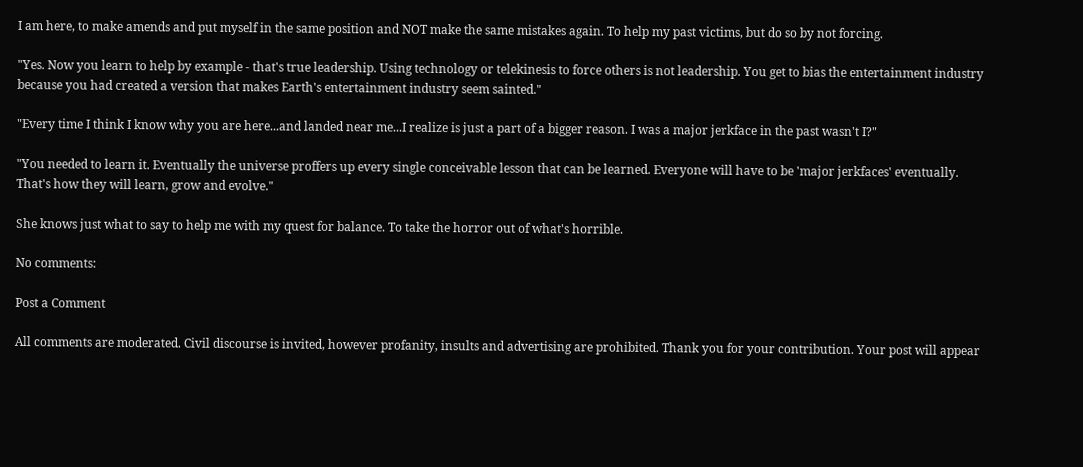I am here, to make amends and put myself in the same position and NOT make the same mistakes again. To help my past victims, but do so by not forcing.

"Yes. Now you learn to help by example - that's true leadership. Using technology or telekinesis to force others is not leadership. You get to bias the entertainment industry because you had created a version that makes Earth's entertainment industry seem sainted."

"Every time I think I know why you are here...and landed near me...I realize is just a part of a bigger reason. I was a major jerkface in the past wasn't I?"

"You needed to learn it. Eventually the universe proffers up every single conceivable lesson that can be learned. Everyone will have to be 'major jerkfaces' eventually. That's how they will learn, grow and evolve."

She knows just what to say to help me with my quest for balance. To take the horror out of what's horrible.

No comments:

Post a Comment

All comments are moderated. Civil discourse is invited, however profanity, insults and advertising are prohibited. Thank you for your contribution. Your post will appear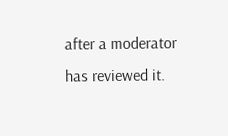after a moderator has reviewed it.